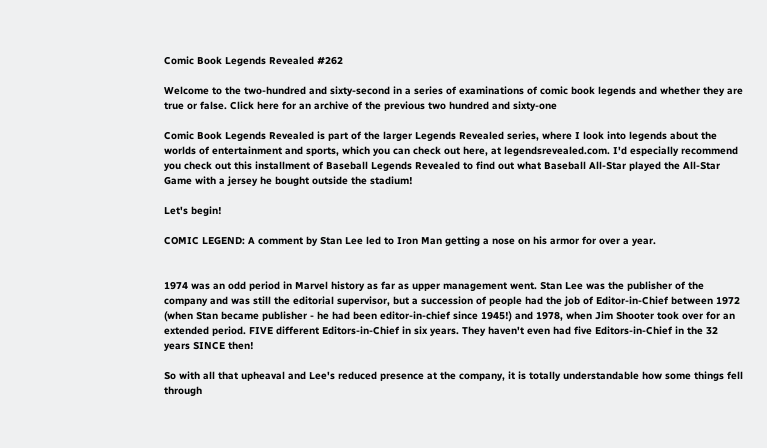Comic Book Legends Revealed #262

Welcome to the two-hundred and sixty-second in a series of examinations of comic book legends and whether they are true or false. Click here for an archive of the previous two hundred and sixty-one

Comic Book Legends Revealed is part of the larger Legends Revealed series, where I look into legends about the worlds of entertainment and sports, which you can check out here, at legendsrevealed.com. I'd especially recommend you check out this installment of Baseball Legends Revealed to find out what Baseball All-Star played the All-Star Game with a jersey he bought outside the stadium!

Let's begin!

COMIC LEGEND: A comment by Stan Lee led to Iron Man getting a nose on his armor for over a year.


1974 was an odd period in Marvel history as far as upper management went. Stan Lee was the publisher of the company and was still the editorial supervisor, but a succession of people had the job of Editor-in-Chief between 1972 (when Stan became publisher - he had been editor-in-chief since 1945!) and 1978, when Jim Shooter took over for an extended period. FIVE different Editors-in-Chief in six years. They haven't even had five Editors-in-Chief in the 32 years SINCE then!

So with all that upheaval and Lee's reduced presence at the company, it is totally understandable how some things fell through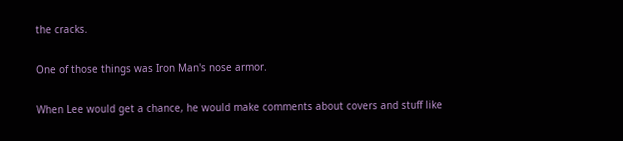the cracks.

One of those things was Iron Man's nose armor.

When Lee would get a chance, he would make comments about covers and stuff like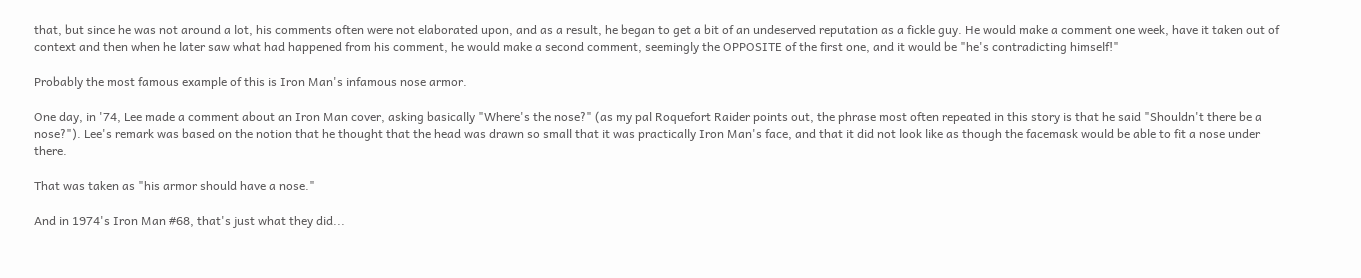that, but since he was not around a lot, his comments often were not elaborated upon, and as a result, he began to get a bit of an undeserved reputation as a fickle guy. He would make a comment one week, have it taken out of context and then when he later saw what had happened from his comment, he would make a second comment, seemingly the OPPOSITE of the first one, and it would be "he's contradicting himself!"

Probably the most famous example of this is Iron Man's infamous nose armor.

One day, in '74, Lee made a comment about an Iron Man cover, asking basically "Where's the nose?" (as my pal Roquefort Raider points out, the phrase most often repeated in this story is that he said "Shouldn't there be a nose?"). Lee's remark was based on the notion that he thought that the head was drawn so small that it was practically Iron Man's face, and that it did not look like as though the facemask would be able to fit a nose under there.

That was taken as "his armor should have a nose."

And in 1974's Iron Man #68, that's just what they did...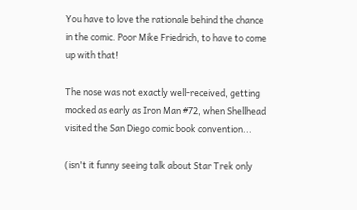You have to love the rationale behind the chance in the comic. Poor Mike Friedrich, to have to come up with that!

The nose was not exactly well-received, getting mocked as early as Iron Man #72, when Shellhead visited the San Diego comic book convention...

(isn't it funny seeing talk about Star Trek only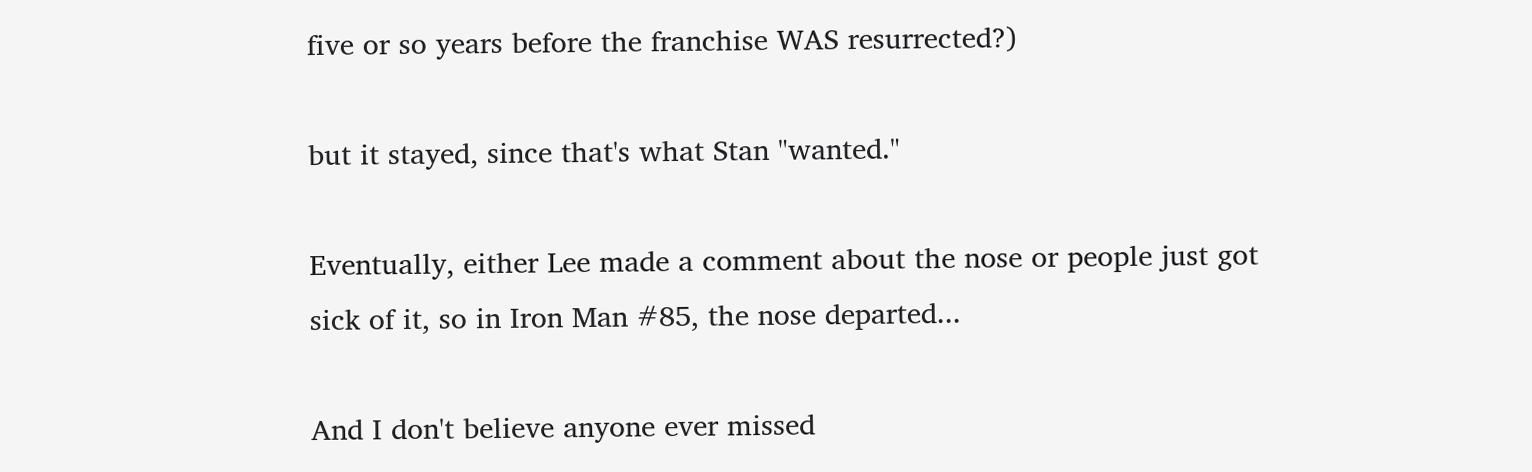five or so years before the franchise WAS resurrected?)

but it stayed, since that's what Stan "wanted."

Eventually, either Lee made a comment about the nose or people just got sick of it, so in Iron Man #85, the nose departed...

And I don't believe anyone ever missed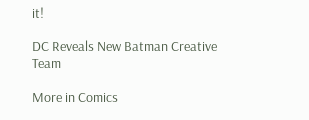it!

DC Reveals New Batman Creative Team

More in Comics